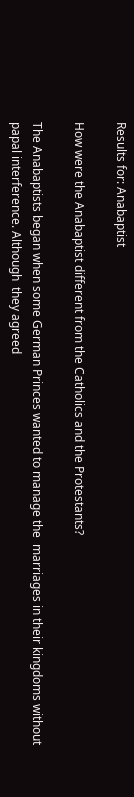Results for: Anabaptist

How were the Anabaptist different from the Catholics and the Protestants?

The Anabaptists began when some German Princes wanted to manage the  marriages in their kingdoms without papal interference. Although  they agreed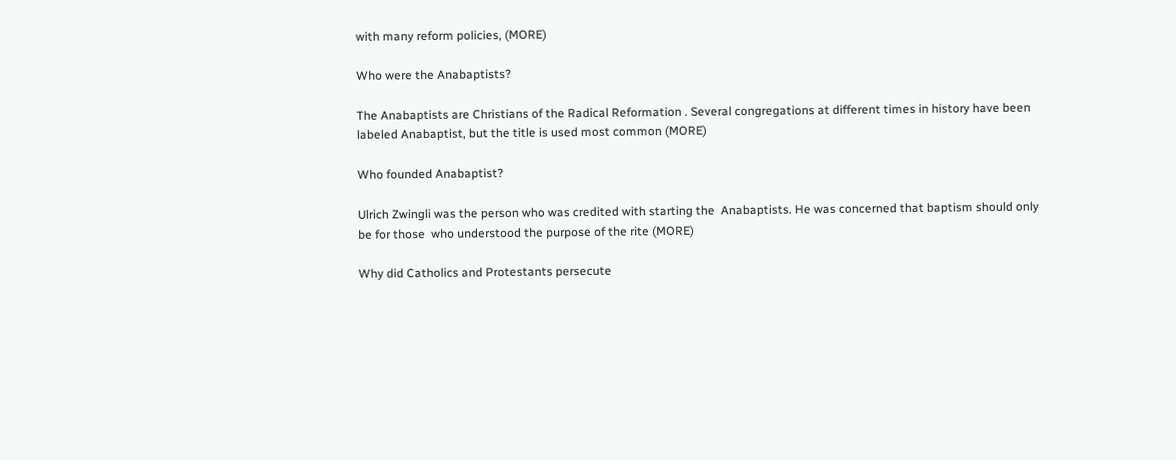with many reform policies, (MORE)

Who were the Anabaptists?

The Anabaptists are Christians of the Radical Reformation . Several congregations at different times in history have been labeled Anabaptist, but the title is used most common (MORE)

Who founded Anabaptist?

Ulrich Zwingli was the person who was credited with starting the  Anabaptists. He was concerned that baptism should only be for those  who understood the purpose of the rite (MORE)

Why did Catholics and Protestants persecute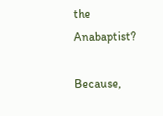the Anabaptist?

Because,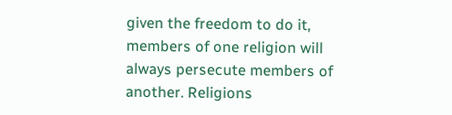given the freedom to do it, members of one religion will always persecute members of another. Religions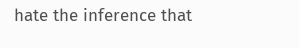hate the inference that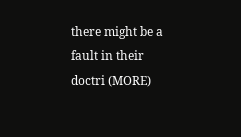there might be a fault in their doctri (MORE)